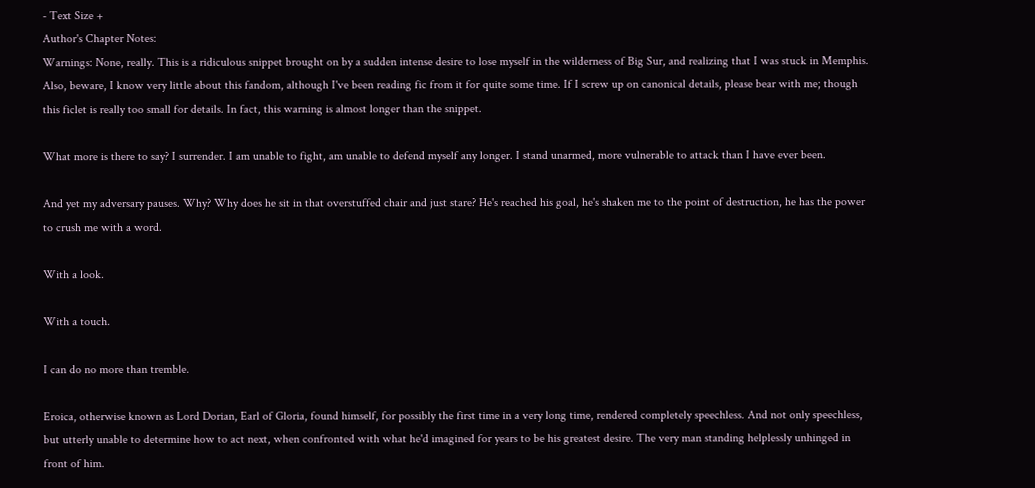- Text Size +
Author's Chapter Notes:
Warnings: None, really. This is a ridiculous snippet brought on by a sudden intense desire to lose myself in the wilderness of Big Sur, and realizing that I was stuck in Memphis. Also, beware, I know very little about this fandom, although I've been reading fic from it for quite some time. If I screw up on canonical details, please bear with me; though this ficlet is really too small for details. In fact, this warning is almost longer than the snippet.

What more is there to say? I surrender. I am unable to fight, am unable to defend myself any longer. I stand unarmed, more vulnerable to attack than I have ever been.

And yet my adversary pauses. Why? Why does he sit in that overstuffed chair and just stare? He's reached his goal, he's shaken me to the point of destruction, he has the power to crush me with a word.

With a look.

With a touch.

I can do no more than tremble.

Eroica, otherwise known as Lord Dorian, Earl of Gloria, found himself, for possibly the first time in a very long time, rendered completely speechless. And not only speechless, but utterly unable to determine how to act next, when confronted with what he'd imagined for years to be his greatest desire. The very man standing helplessly unhinged in front of him.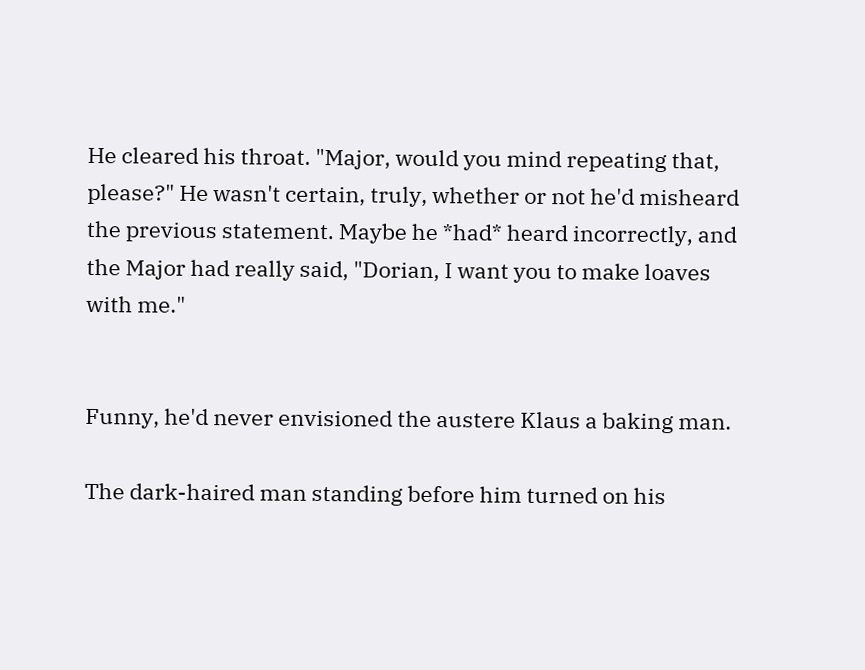He cleared his throat. "Major, would you mind repeating that, please?" He wasn't certain, truly, whether or not he'd misheard the previous statement. Maybe he *had* heard incorrectly, and the Major had really said, "Dorian, I want you to make loaves with me."


Funny, he'd never envisioned the austere Klaus a baking man.

The dark-haired man standing before him turned on his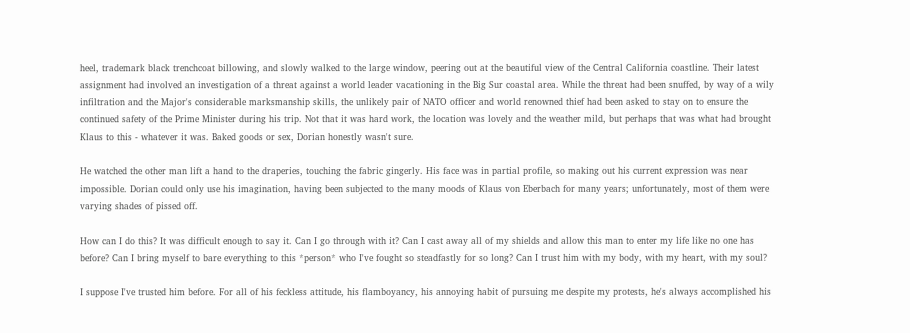heel, trademark black trenchcoat billowing, and slowly walked to the large window, peering out at the beautiful view of the Central California coastline. Their latest assignment had involved an investigation of a threat against a world leader vacationing in the Big Sur coastal area. While the threat had been snuffed, by way of a wily infiltration and the Major's considerable marksmanship skills, the unlikely pair of NATO officer and world renowned thief had been asked to stay on to ensure the continued safety of the Prime Minister during his trip. Not that it was hard work, the location was lovely and the weather mild, but perhaps that was what had brought Klaus to this - whatever it was. Baked goods or sex, Dorian honestly wasn't sure.

He watched the other man lift a hand to the draperies, touching the fabric gingerly. His face was in partial profile, so making out his current expression was near impossible. Dorian could only use his imagination, having been subjected to the many moods of Klaus von Eberbach for many years; unfortunately, most of them were varying shades of pissed off.

How can I do this? It was difficult enough to say it. Can I go through with it? Can I cast away all of my shields and allow this man to enter my life like no one has before? Can I bring myself to bare everything to this *person* who I've fought so steadfastly for so long? Can I trust him with my body, with my heart, with my soul?

I suppose I've trusted him before. For all of his feckless attitude, his flamboyancy, his annoying habit of pursuing me despite my protests, he's always accomplished his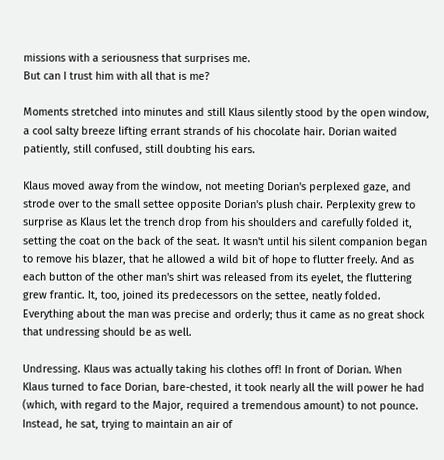missions with a seriousness that surprises me.
But can I trust him with all that is me?

Moments stretched into minutes and still Klaus silently stood by the open window, a cool salty breeze lifting errant strands of his chocolate hair. Dorian waited patiently, still confused, still doubting his ears.

Klaus moved away from the window, not meeting Dorian's perplexed gaze, and strode over to the small settee opposite Dorian's plush chair. Perplexity grew to surprise as Klaus let the trench drop from his shoulders and carefully folded it, setting the coat on the back of the seat. It wasn't until his silent companion began to remove his blazer, that he allowed a wild bit of hope to flutter freely. And as each button of the other man's shirt was released from its eyelet, the fluttering grew frantic. It, too, joined its predecessors on the settee, neatly folded. Everything about the man was precise and orderly; thus it came as no great shock that undressing should be as well.

Undressing. Klaus was actually taking his clothes off! In front of Dorian. When Klaus turned to face Dorian, bare-chested, it took nearly all the will power he had (which, with regard to the Major, required a tremendous amount) to not pounce. Instead, he sat, trying to maintain an air of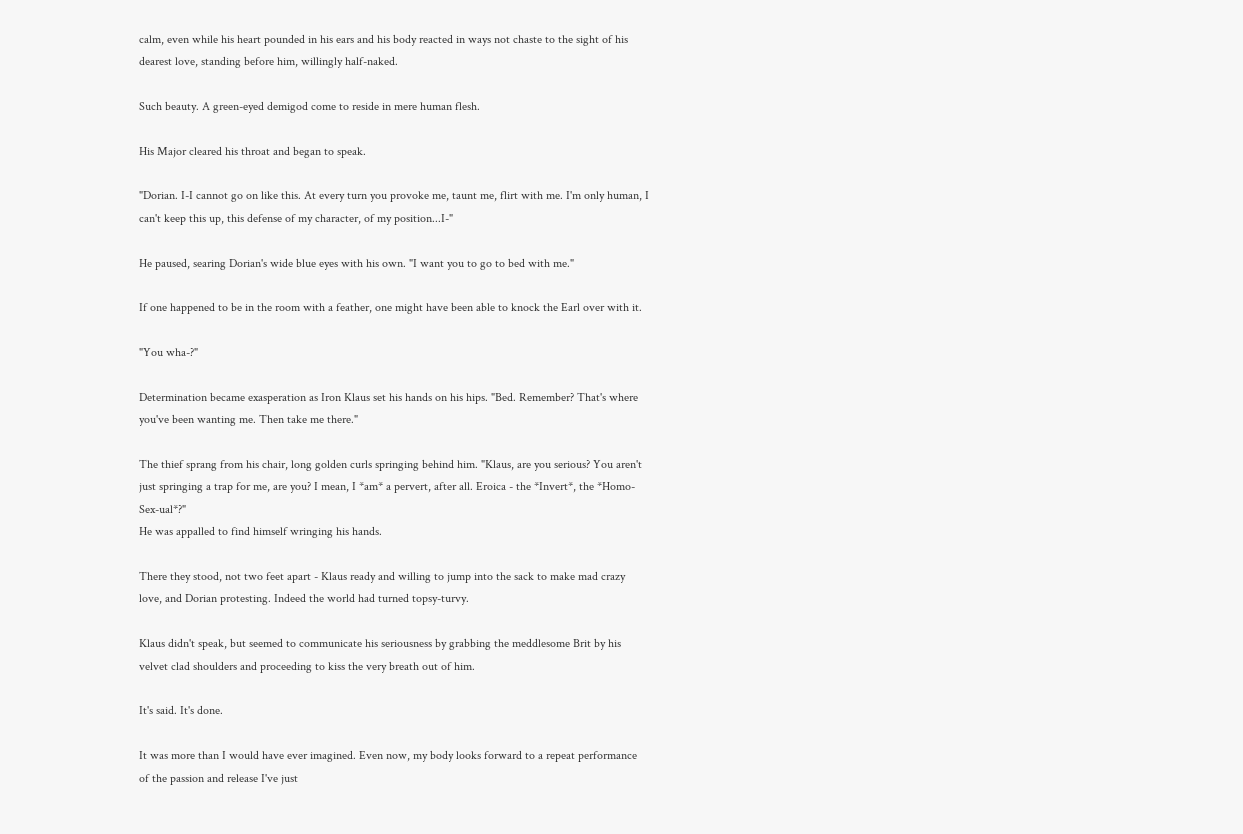calm, even while his heart pounded in his ears and his body reacted in ways not chaste to the sight of his dearest love, standing before him, willingly half-naked.

Such beauty. A green-eyed demigod come to reside in mere human flesh.

His Major cleared his throat and began to speak.

"Dorian. I-I cannot go on like this. At every turn you provoke me, taunt me, flirt with me. I'm only human, I can't keep this up, this defense of my character, of my position...I-"

He paused, searing Dorian's wide blue eyes with his own. "I want you to go to bed with me."

If one happened to be in the room with a feather, one might have been able to knock the Earl over with it.

"You wha-?"

Determination became exasperation as Iron Klaus set his hands on his hips. "Bed. Remember? That's where you've been wanting me. Then take me there."

The thief sprang from his chair, long golden curls springing behind him. "Klaus, are you serious? You aren't just springing a trap for me, are you? I mean, I *am* a pervert, after all. Eroica - the *Invert*, the *Homo-Sex-ual*?"
He was appalled to find himself wringing his hands.

There they stood, not two feet apart - Klaus ready and willing to jump into the sack to make mad crazy love, and Dorian protesting. Indeed the world had turned topsy-turvy.

Klaus didn't speak, but seemed to communicate his seriousness by grabbing the meddlesome Brit by his velvet clad shoulders and proceeding to kiss the very breath out of him.

It's said. It's done.

It was more than I would have ever imagined. Even now, my body looks forward to a repeat performance of the passion and release I've just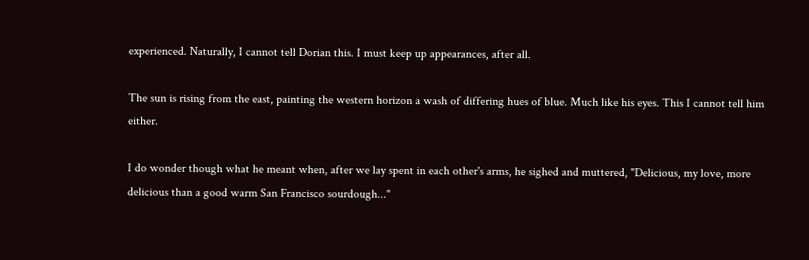experienced. Naturally, I cannot tell Dorian this. I must keep up appearances, after all.

The sun is rising from the east, painting the western horizon a wash of differing hues of blue. Much like his eyes. This I cannot tell him either.

I do wonder though what he meant when, after we lay spent in each other's arms, he sighed and muttered, "Delicious, my love, more delicious than a good warm San Francisco sourdough..."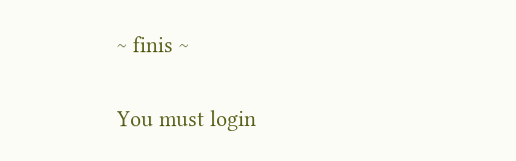~ finis ~

You must login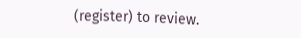(register) to review.